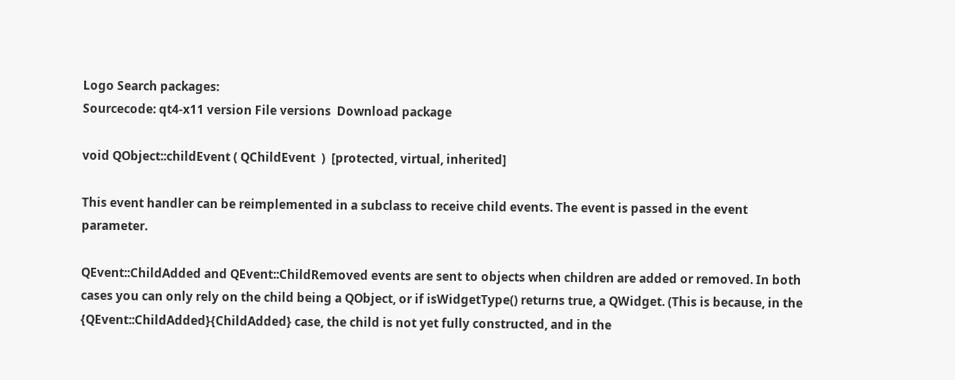Logo Search packages:
Sourcecode: qt4-x11 version File versions  Download package

void QObject::childEvent ( QChildEvent  )  [protected, virtual, inherited]

This event handler can be reimplemented in a subclass to receive child events. The event is passed in the event parameter.

QEvent::ChildAdded and QEvent::ChildRemoved events are sent to objects when children are added or removed. In both cases you can only rely on the child being a QObject, or if isWidgetType() returns true, a QWidget. (This is because, in the {QEvent::ChildAdded}{ChildAdded} case, the child is not yet fully constructed, and in the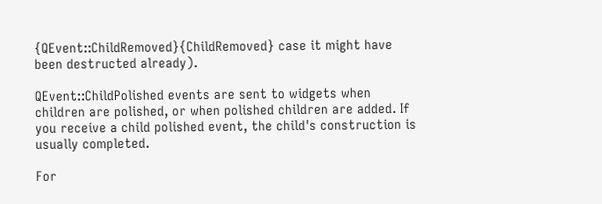{QEvent::ChildRemoved}{ChildRemoved} case it might have been destructed already).

QEvent::ChildPolished events are sent to widgets when children are polished, or when polished children are added. If you receive a child polished event, the child's construction is usually completed.

For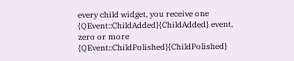every child widget, you receive one {QEvent::ChildAdded}{ChildAdded} event, zero or more {QEvent::ChildPolished}{ChildPolished}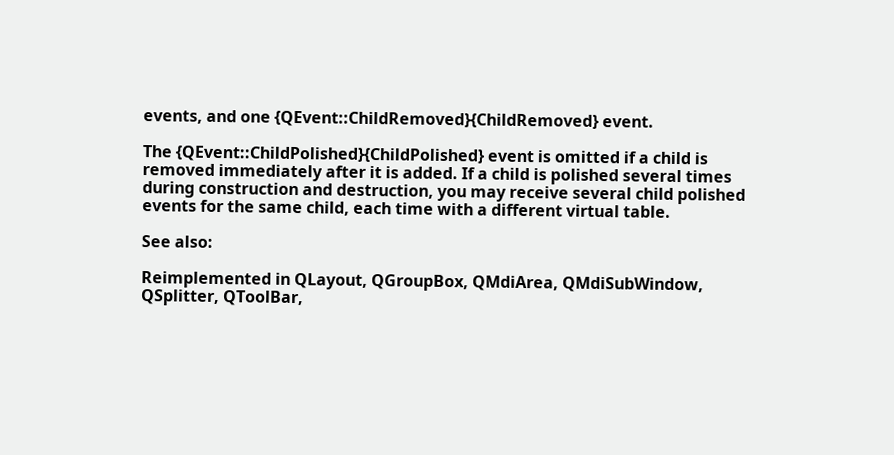events, and one {QEvent::ChildRemoved}{ChildRemoved} event.

The {QEvent::ChildPolished}{ChildPolished} event is omitted if a child is removed immediately after it is added. If a child is polished several times during construction and destruction, you may receive several child polished events for the same child, each time with a different virtual table.

See also:

Reimplemented in QLayout, QGroupBox, QMdiArea, QMdiSubWindow, QSplitter, QToolBar,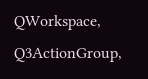QWorkspace, Q3ActionGroup,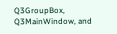Q3GroupBox, Q3MainWindow, and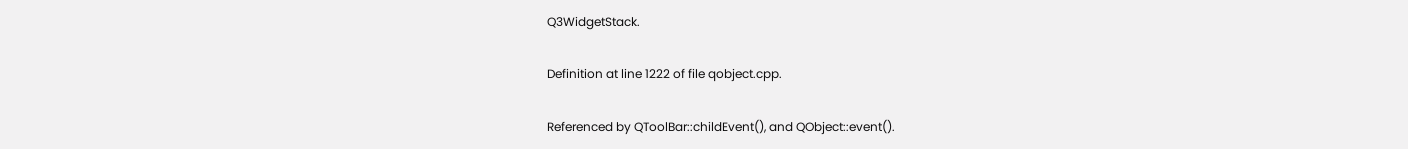Q3WidgetStack.

Definition at line 1222 of file qobject.cpp.

Referenced by QToolBar::childEvent(), and QObject::event().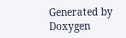Generated by  Doxygen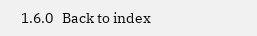1.6.0   Back to index